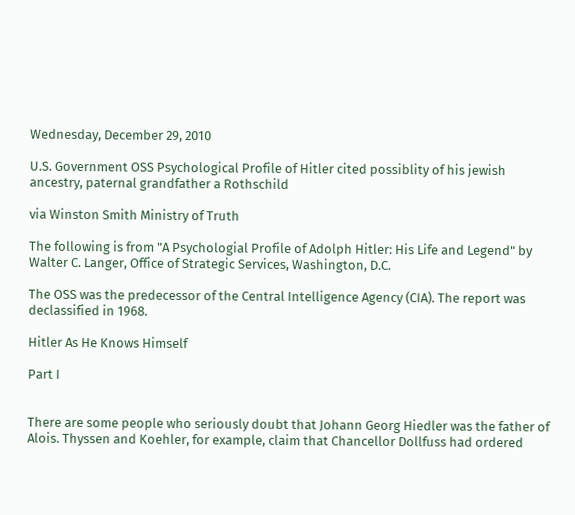Wednesday, December 29, 2010

U.S. Government OSS Psychological Profile of Hitler cited possiblity of his jewish ancestry, paternal grandfather a Rothschild

via Winston Smith Ministry of Truth

The following is from "A Psychologial Profile of Adolph Hitler: His Life and Legend" by Walter C. Langer, Office of Strategic Services, Washington, D.C.

The OSS was the predecessor of the Central Intelligence Agency (CIA). The report was declassified in 1968.

Hitler As He Knows Himself

Part I


There are some people who seriously doubt that Johann Georg Hiedler was the father of Alois. Thyssen and Koehler, for example, claim that Chancellor Dollfuss had ordered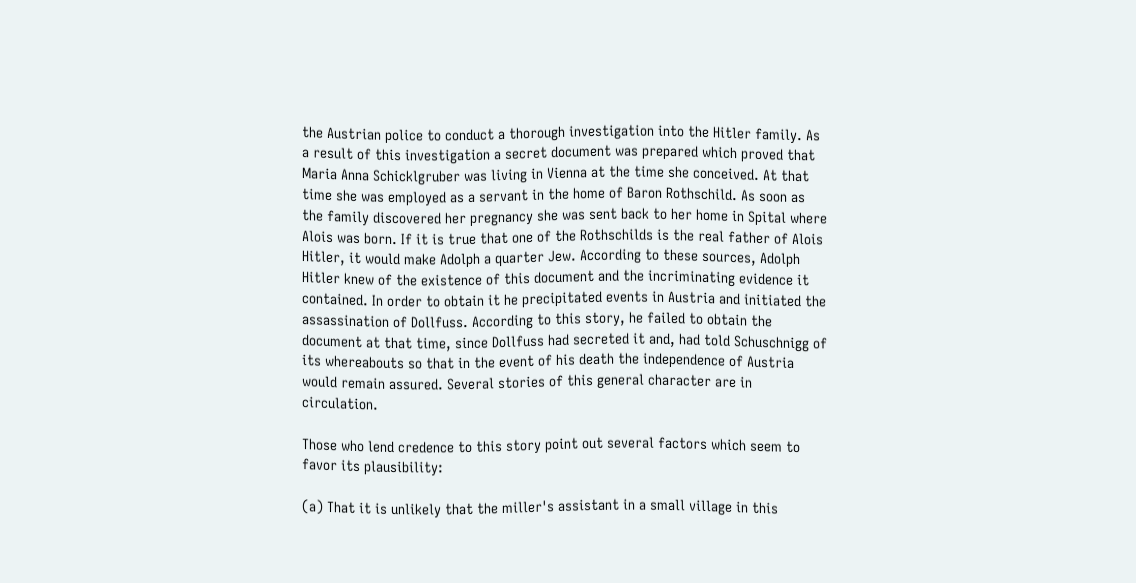the Austrian police to conduct a thorough investigation into the Hitler family. As a result of this investigation a secret document was prepared which proved that Maria Anna Schicklgruber was living in Vienna at the time she conceived. At that time she was employed as a servant in the home of Baron Rothschild. As soon as the family discovered her pregnancy she was sent back to her home in Spital where Alois was born. If it is true that one of the Rothschilds is the real father of Alois Hitler, it would make Adolph a quarter Jew. According to these sources, Adolph Hitler knew of the existence of this document and the incriminating evidence it contained. In order to obtain it he precipitated events in Austria and initiated the assassination of Dollfuss. According to this story, he failed to obtain the document at that time, since Dollfuss had secreted it and, had told Schuschnigg of its whereabouts so that in the event of his death the independence of Austria would remain assured. Several stories of this general character are in circulation.

Those who lend credence to this story point out several factors which seem to favor its plausibility:

(a) That it is unlikely that the miller's assistant in a small village in this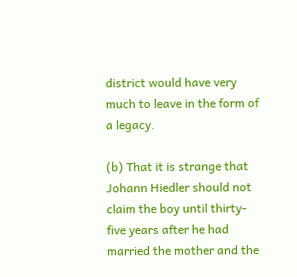district would have very much to leave in the form of a legacy.

(b) That it is strange that Johann Hiedler should not claim the boy until thirty-five years after he had married the mother and the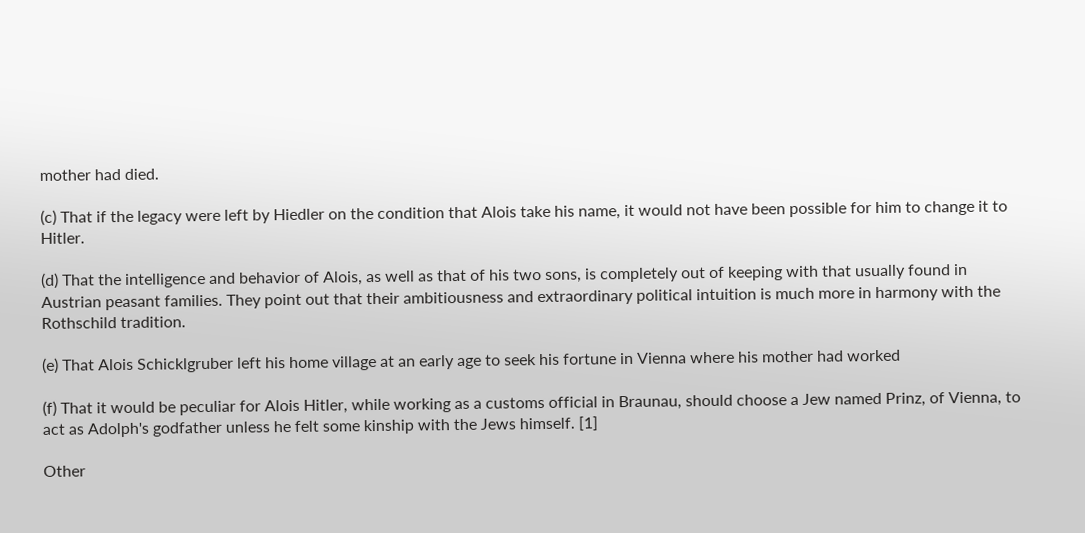mother had died.

(c) That if the legacy were left by Hiedler on the condition that Alois take his name, it would not have been possible for him to change it to Hitler.

(d) That the intelligence and behavior of Alois, as well as that of his two sons, is completely out of keeping with that usually found in Austrian peasant families. They point out that their ambitiousness and extraordinary political intuition is much more in harmony with the Rothschild tradition.

(e) That Alois Schicklgruber left his home village at an early age to seek his fortune in Vienna where his mother had worked

(f) That it would be peculiar for Alois Hitler, while working as a customs official in Braunau, should choose a Jew named Prinz, of Vienna, to act as Adolph's godfather unless he felt some kinship with the Jews himself. [1]

Other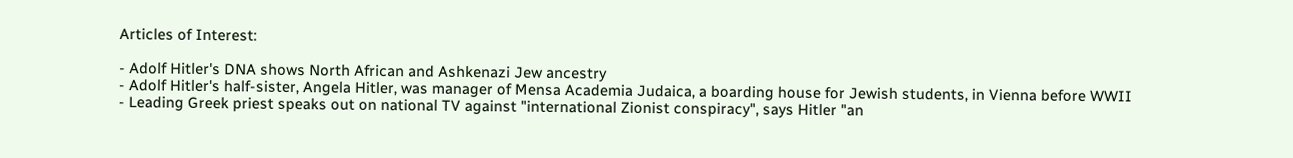Articles of Interest:

- Adolf Hitler's DNA shows North African and Ashkenazi Jew ancestry
- Adolf Hitler's half-sister, Angela Hitler, was manager of Mensa Academia Judaica, a boarding house for Jewish students, in Vienna before WWII
- Leading Greek priest speaks out on national TV against "international Zionist conspiracy", says Hitler "an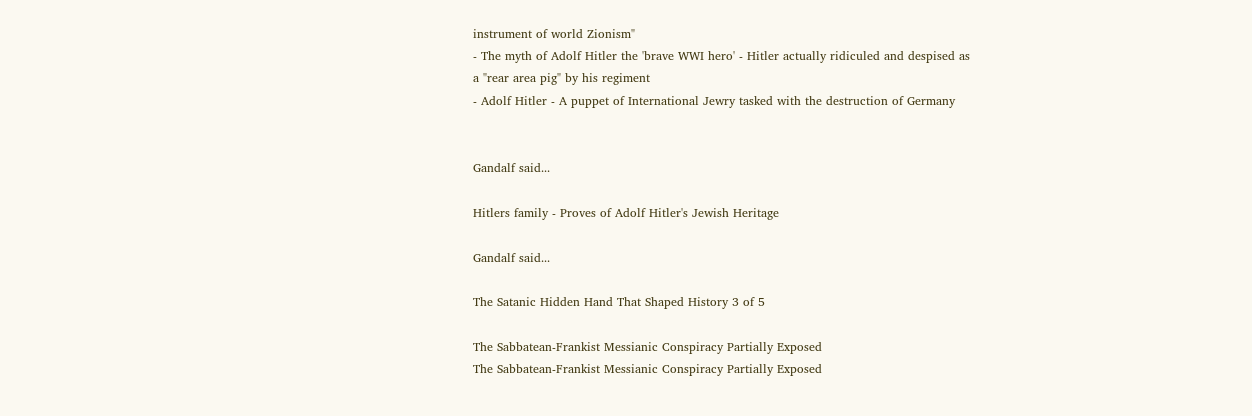instrument of world Zionism"
- The myth of Adolf Hitler the 'brave WWI hero' - Hitler actually ridiculed and despised as a "rear area pig" by his regiment
- Adolf Hitler - A puppet of International Jewry tasked with the destruction of Germany


Gandalf said...

Hitlers family - Proves of Adolf Hitler's Jewish Heritage

Gandalf said...

The Satanic Hidden Hand That Shaped History 3 of 5

The Sabbatean-Frankist Messianic Conspiracy Partially Exposed
The Sabbatean-Frankist Messianic Conspiracy Partially Exposed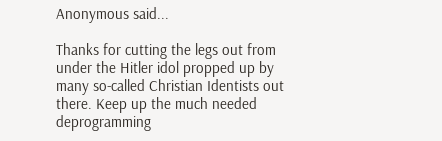Anonymous said...

Thanks for cutting the legs out from under the Hitler idol propped up by many so-called Christian Identists out there. Keep up the much needed deprogramming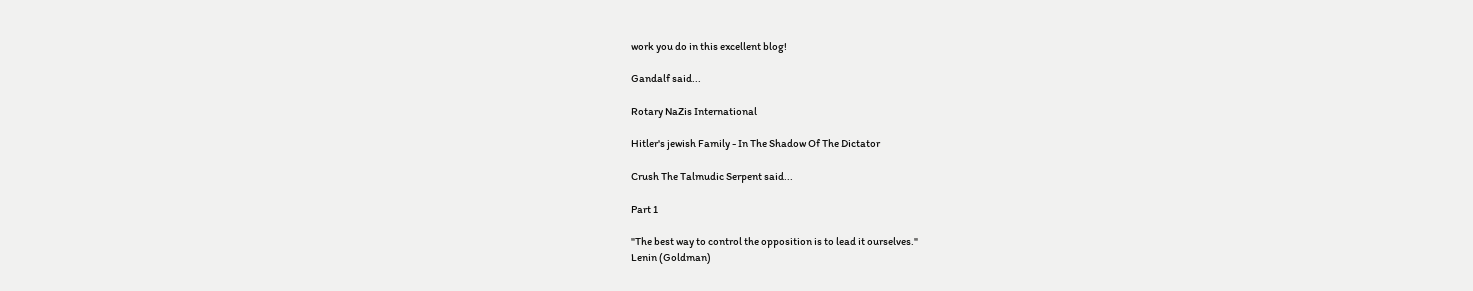work you do in this excellent blog!

Gandalf said...

Rotary NaZis International

Hitler's jewish Family - In The Shadow Of The Dictator

Crush The Talmudic Serpent said...

Part 1

"The best way to control the opposition is to lead it ourselves."
Lenin (Goldman)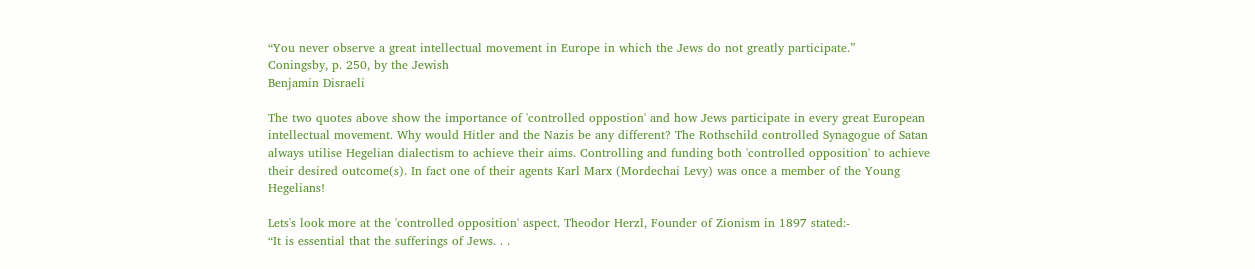“You never observe a great intellectual movement in Europe in which the Jews do not greatly participate.”
Coningsby, p. 250, by the Jewish
Benjamin Disraeli

The two quotes above show the importance of 'controlled oppostion' and how Jews participate in every great European intellectual movement. Why would Hitler and the Nazis be any different? The Rothschild controlled Synagogue of Satan always utilise Hegelian dialectism to achieve their aims. Controlling and funding both 'controlled opposition' to achieve their desired outcome(s). In fact one of their agents Karl Marx (Mordechai Levy) was once a member of the Young Hegelians!

Lets's look more at the 'controlled opposition' aspect. Theodor Herzl, Founder of Zionism in 1897 stated:-
“It is essential that the sufferings of Jews. . .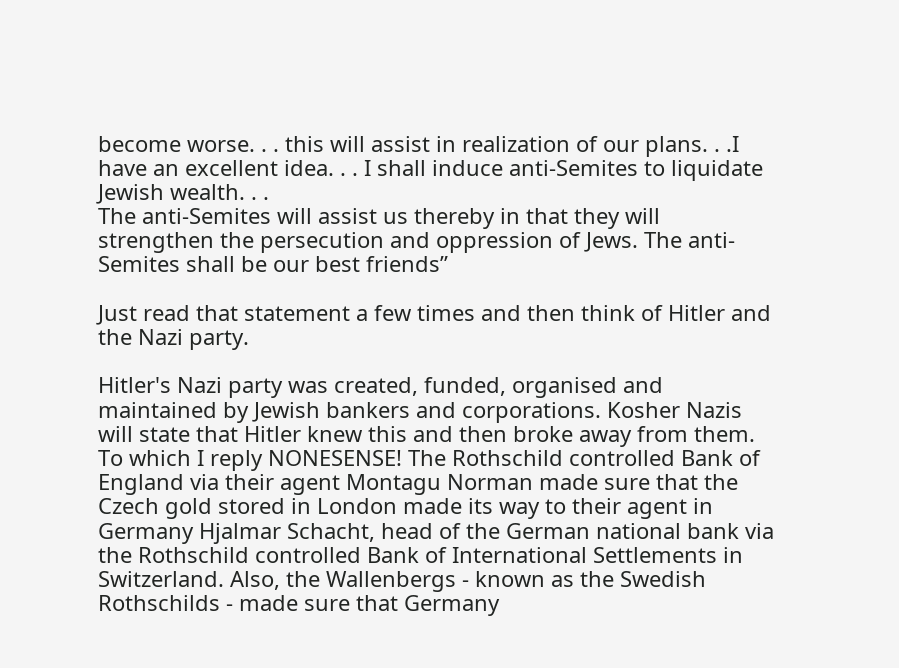become worse. . . this will assist in realization of our plans. . .I have an excellent idea. . . I shall induce anti-Semites to liquidate Jewish wealth. . .
The anti-Semites will assist us thereby in that they will strengthen the persecution and oppression of Jews. The anti-Semites shall be our best friends”

Just read that statement a few times and then think of Hitler and the Nazi party.

Hitler's Nazi party was created, funded, organised and maintained by Jewish bankers and corporations. Kosher Nazis will state that Hitler knew this and then broke away from them. To which I reply NONESENSE! The Rothschild controlled Bank of England via their agent Montagu Norman made sure that the Czech gold stored in London made its way to their agent in Germany Hjalmar Schacht, head of the German national bank via the Rothschild controlled Bank of International Settlements in Switzerland. Also, the Wallenbergs - known as the Swedish Rothschilds - made sure that Germany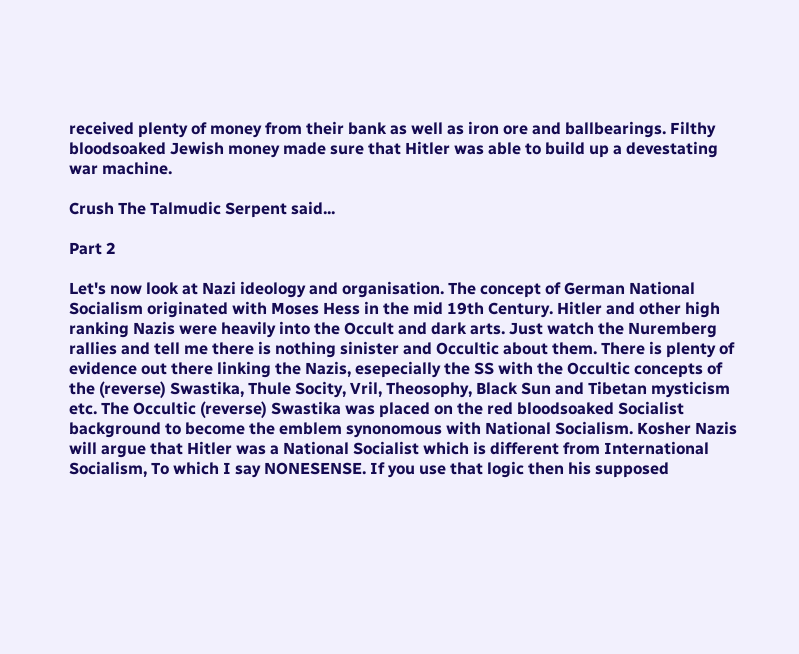received plenty of money from their bank as well as iron ore and ballbearings. Filthy bloodsoaked Jewish money made sure that Hitler was able to build up a devestating war machine.

Crush The Talmudic Serpent said...

Part 2

Let's now look at Nazi ideology and organisation. The concept of German National Socialism originated with Moses Hess in the mid 19th Century. Hitler and other high ranking Nazis were heavily into the Occult and dark arts. Just watch the Nuremberg rallies and tell me there is nothing sinister and Occultic about them. There is plenty of evidence out there linking the Nazis, esepecially the SS with the Occultic concepts of the (reverse) Swastika, Thule Socity, Vril, Theosophy, Black Sun and Tibetan mysticism etc. The Occultic (reverse) Swastika was placed on the red bloodsoaked Socialist background to become the emblem synonomous with National Socialism. Kosher Nazis will argue that Hitler was a National Socialist which is different from International Socialism, To which I say NONESENSE. If you use that logic then his supposed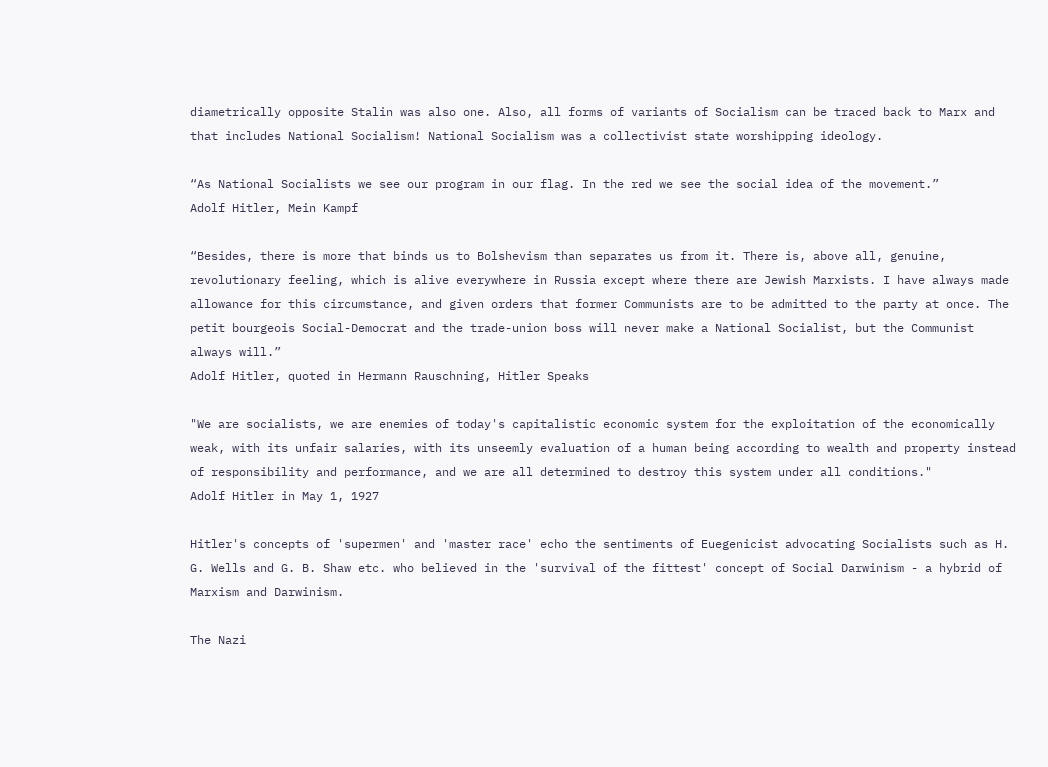diametrically opposite Stalin was also one. Also, all forms of variants of Socialism can be traced back to Marx and that includes National Socialism! National Socialism was a collectivist state worshipping ideology.

“As National Socialists we see our program in our flag. In the red we see the social idea of the movement.”
Adolf Hitler, Mein Kampf

“Besides, there is more that binds us to Bolshevism than separates us from it. There is, above all, genuine, revolutionary feeling, which is alive everywhere in Russia except where there are Jewish Marxists. I have always made allowance for this circumstance, and given orders that former Communists are to be admitted to the party at once. The petit bourgeois Social-Democrat and the trade-union boss will never make a National Socialist, but the Communist always will.”
Adolf Hitler, quoted in Hermann Rauschning, Hitler Speaks

"We are socialists, we are enemies of today's capitalistic economic system for the exploitation of the economically weak, with its unfair salaries, with its unseemly evaluation of a human being according to wealth and property instead of responsibility and performance, and we are all determined to destroy this system under all conditions."
Adolf Hitler in May 1, 1927

Hitler's concepts of 'supermen' and 'master race' echo the sentiments of Euegenicist advocating Socialists such as H. G. Wells and G. B. Shaw etc. who believed in the 'survival of the fittest' concept of Social Darwinism - a hybrid of Marxism and Darwinism.

The Nazi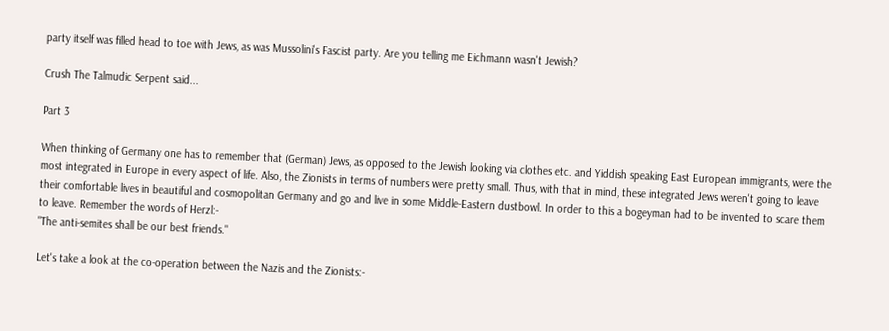party itself was filled head to toe with Jews, as was Mussolini's Fascist party. Are you telling me Eichmann wasn't Jewish?

Crush The Talmudic Serpent said...

Part 3

When thinking of Germany one has to remember that (German) Jews, as opposed to the Jewish looking via clothes etc. and Yiddish speaking East European immigrants, were the most integrated in Europe in every aspect of life. Also, the Zionists in terms of numbers were pretty small. Thus, with that in mind, these integrated Jews weren't going to leave their comfortable lives in beautiful and cosmopolitan Germany and go and live in some Middle-Eastern dustbowl. In order to this a bogeyman had to be invented to scare them to leave. Remember the words of Herzl:-
"The anti-semites shall be our best friends."

Let's take a look at the co-operation between the Nazis and the Zionists:-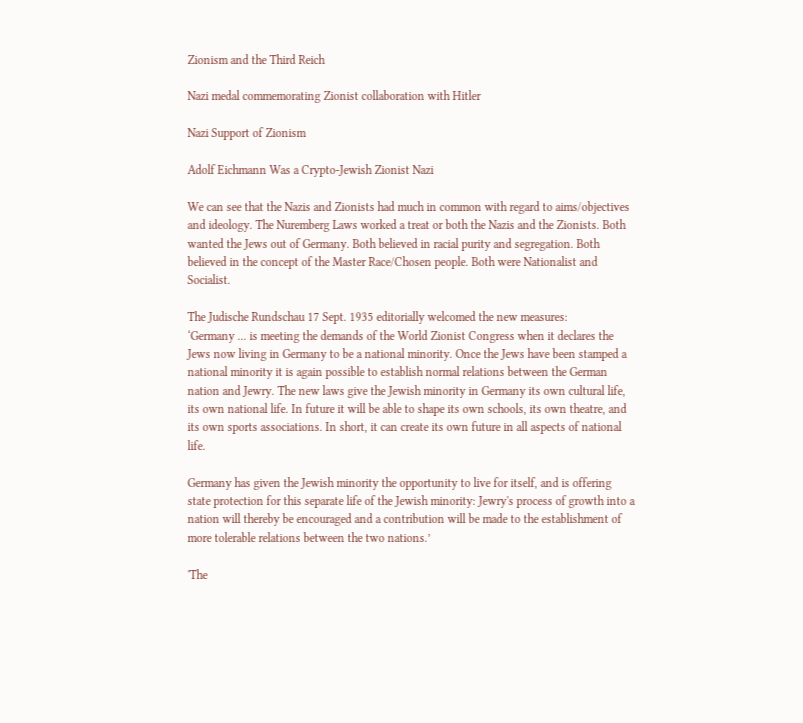Zionism and the Third Reich

Nazi medal commemorating Zionist collaboration with Hitler

Nazi Support of Zionism

Adolf Eichmann Was a Crypto-Jewish Zionist Nazi

We can see that the Nazis and Zionists had much in common with regard to aims/objectives and ideology. The Nuremberg Laws worked a treat or both the Nazis and the Zionists. Both wanted the Jews out of Germany. Both believed in racial purity and segregation. Both believed in the concept of the Master Race/Chosen people. Both were Nationalist and Socialist.

The Judische Rundschau 17 Sept. 1935 editorially welcomed the new measures:
‘Germany ... is meeting the demands of the World Zionist Congress when it declares the Jews now living in Germany to be a national minority. Once the Jews have been stamped a national minority it is again possible to establish normal relations between the German nation and Jewry. The new laws give the Jewish minority in Germany its own cultural life, its own national life. In future it will be able to shape its own schools, its own theatre, and its own sports associations. In short, it can create its own future in all aspects of national life.

Germany has given the Jewish minority the opportunity to live for itself, and is offering state protection for this separate life of the Jewish minority: Jewry's process of growth into a nation will thereby be encouraged and a contribution will be made to the establishment of more tolerable relations between the two nations.’

'The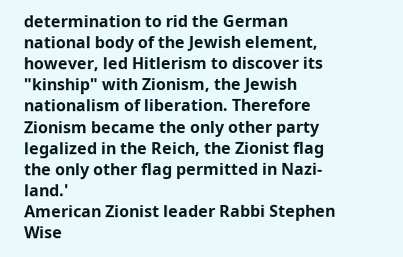determination to rid the German national body of the Jewish element, however, led Hitlerism to discover its "kinship" with Zionism, the Jewish nationalism of liberation. Therefore Zionism became the only other party legalized in the Reich, the Zionist flag the only other flag permitted in Nazi-land.'
American Zionist leader Rabbi Stephen Wise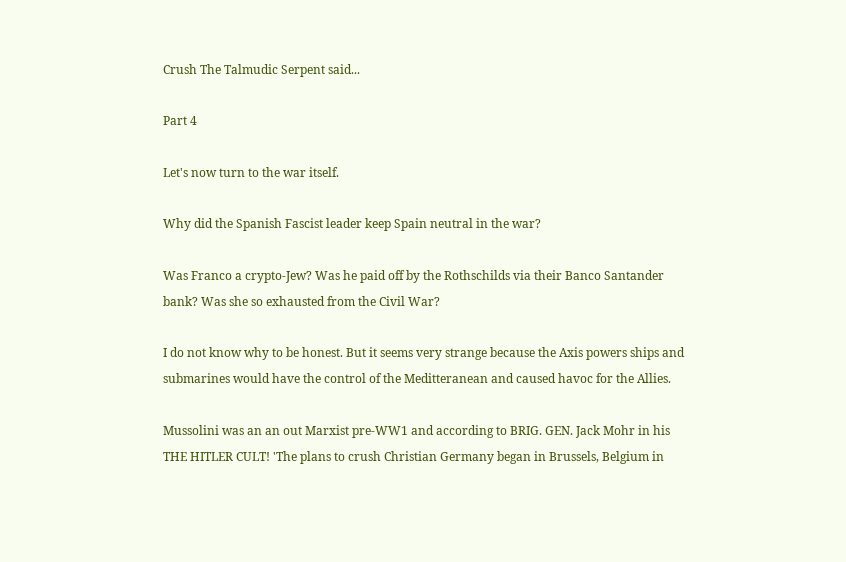Crush The Talmudic Serpent said...

Part 4

Let's now turn to the war itself.

Why did the Spanish Fascist leader keep Spain neutral in the war?

Was Franco a crypto-Jew? Was he paid off by the Rothschilds via their Banco Santander bank? Was she so exhausted from the Civil War?

I do not know why to be honest. But it seems very strange because the Axis powers ships and submarines would have the control of the Meditteranean and caused havoc for the Allies.

Mussolini was an an out Marxist pre-WW1 and according to BRIG. GEN. Jack Mohr in his THE HITLER CULT! 'The plans to crush Christian Germany began in Brussels, Belgium in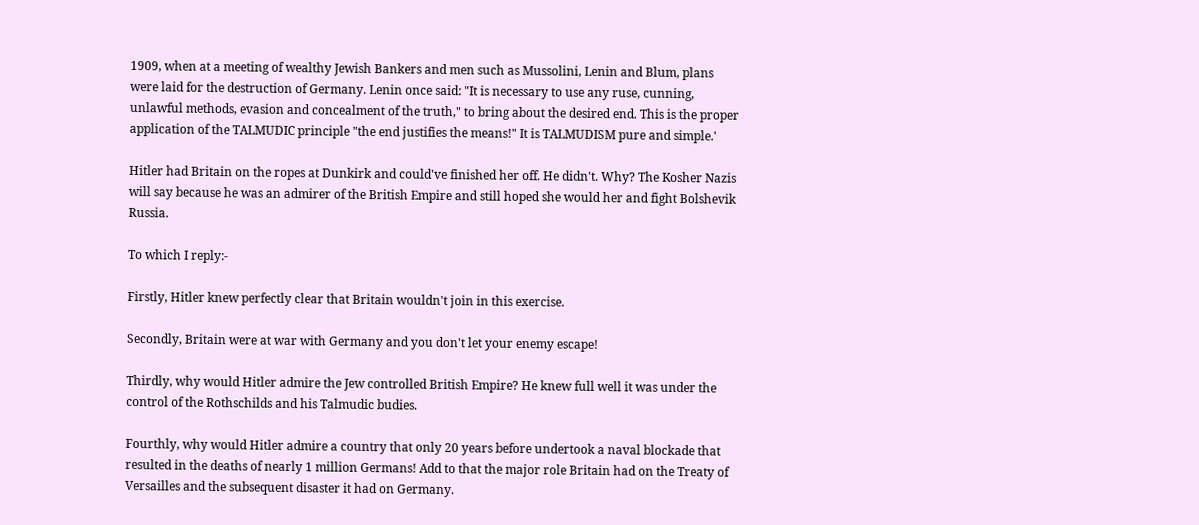1909, when at a meeting of wealthy Jewish Bankers and men such as Mussolini, Lenin and Blum, plans were laid for the destruction of Germany. Lenin once said: "It is necessary to use any ruse, cunning, unlawful methods, evasion and concealment of the truth," to bring about the desired end. This is the proper application of the TALMUDIC principle "the end justifies the means!" It is TALMUDISM pure and simple.'

Hitler had Britain on the ropes at Dunkirk and could've finished her off. He didn't. Why? The Kosher Nazis will say because he was an admirer of the British Empire and still hoped she would her and fight Bolshevik Russia.

To which I reply:-

Firstly, Hitler knew perfectly clear that Britain wouldn't join in this exercise.

Secondly, Britain were at war with Germany and you don't let your enemy escape!

Thirdly, why would Hitler admire the Jew controlled British Empire? He knew full well it was under the control of the Rothschilds and his Talmudic budies.

Fourthly, why would Hitler admire a country that only 20 years before undertook a naval blockade that resulted in the deaths of nearly 1 million Germans! Add to that the major role Britain had on the Treaty of Versailles and the subsequent disaster it had on Germany.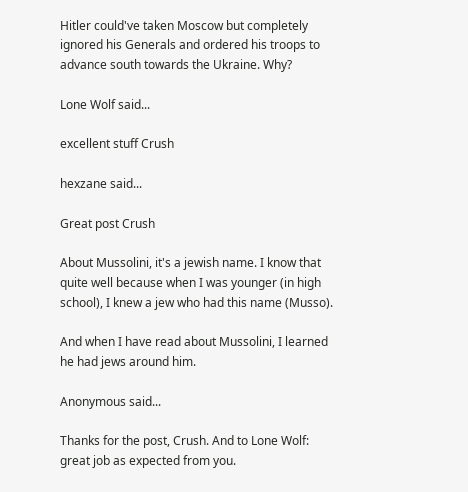Hitler could've taken Moscow but completely ignored his Generals and ordered his troops to advance south towards the Ukraine. Why?

Lone Wolf said...

excellent stuff Crush

hexzane said...

Great post Crush

About Mussolini, it's a jewish name. I know that quite well because when I was younger (in high school), I knew a jew who had this name (Musso).

And when I have read about Mussolini, I learned he had jews around him.

Anonymous said...

Thanks for the post, Crush. And to Lone Wolf: great job as expected from you.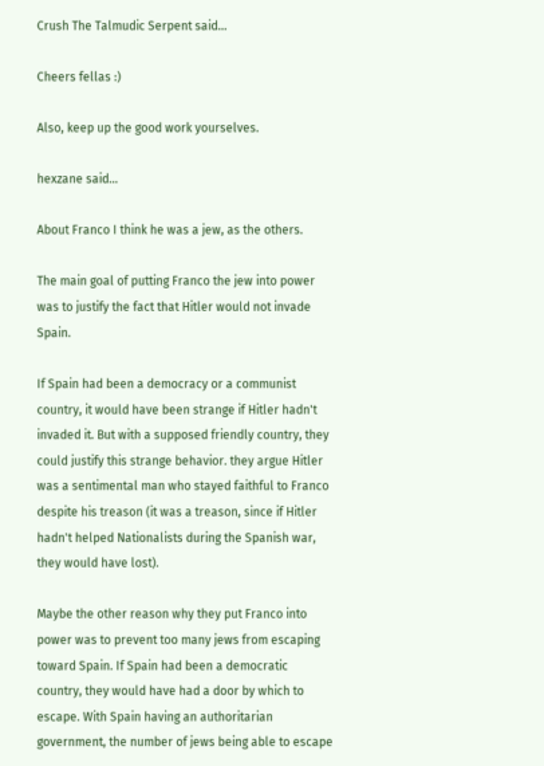Crush The Talmudic Serpent said...

Cheers fellas :)

Also, keep up the good work yourselves.

hexzane said...

About Franco I think he was a jew, as the others.

The main goal of putting Franco the jew into power was to justify the fact that Hitler would not invade Spain.

If Spain had been a democracy or a communist country, it would have been strange if Hitler hadn't invaded it. But with a supposed friendly country, they could justify this strange behavior. they argue Hitler was a sentimental man who stayed faithful to Franco despite his treason (it was a treason, since if Hitler hadn't helped Nationalists during the Spanish war, they would have lost).

Maybe the other reason why they put Franco into power was to prevent too many jews from escaping toward Spain. If Spain had been a democratic country, they would have had a door by which to escape. With Spain having an authoritarian government, the number of jews being able to escape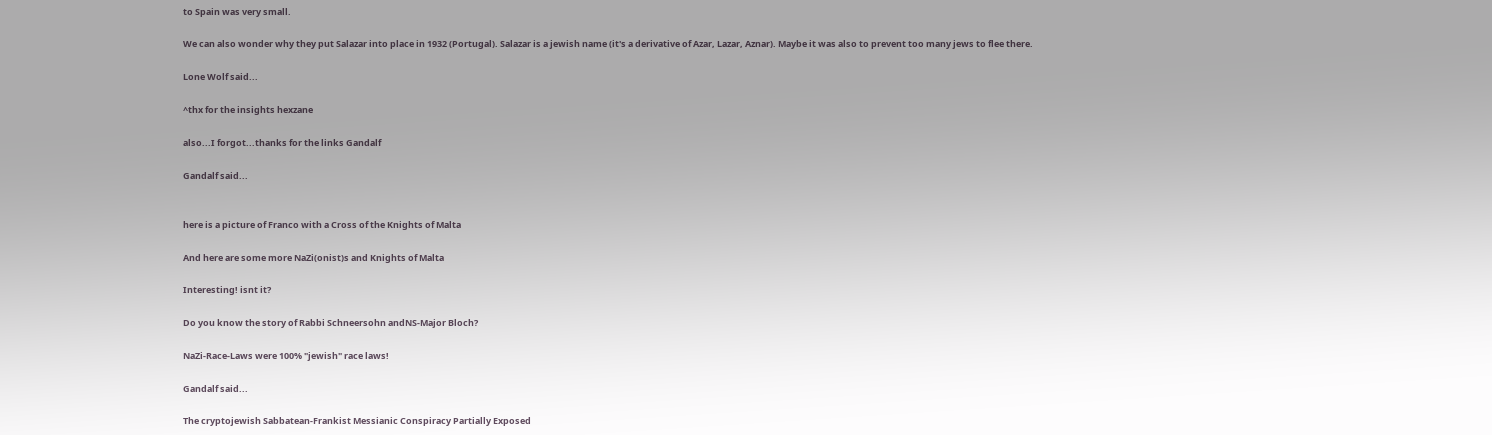to Spain was very small.

We can also wonder why they put Salazar into place in 1932 (Portugal). Salazar is a jewish name (it's a derivative of Azar, Lazar, Aznar). Maybe it was also to prevent too many jews to flee there.

Lone Wolf said...

^thx for the insights hexzane

also...I forgot...thanks for the links Gandalf

Gandalf said...


here is a picture of Franco with a Cross of the Knights of Malta

And here are some more NaZi(onist)s and Knights of Malta

Interesting! isnt it?

Do you know the story of Rabbi Schneersohn andNS-Major Bloch?

NaZi-Race-Laws were 100% "jewish" race laws!

Gandalf said...

The cryptojewish Sabbatean-Frankist Messianic Conspiracy Partially Exposed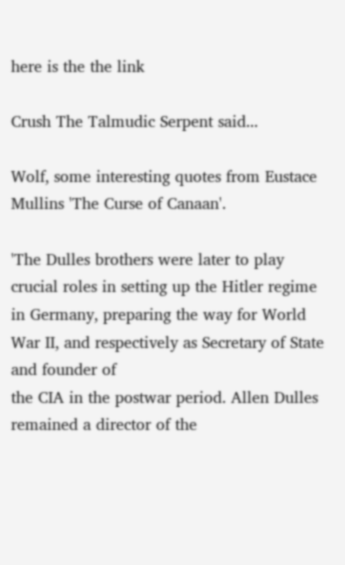here is the the link

Crush The Talmudic Serpent said...

Wolf, some interesting quotes from Eustace Mullins 'The Curse of Canaan'.

'The Dulles brothers were later to play crucial roles in setting up the Hitler regime in Germany, preparing the way for World War II, and respectively as Secretary of State and founder of
the CIA in the postwar period. Allen Dulles remained a director of the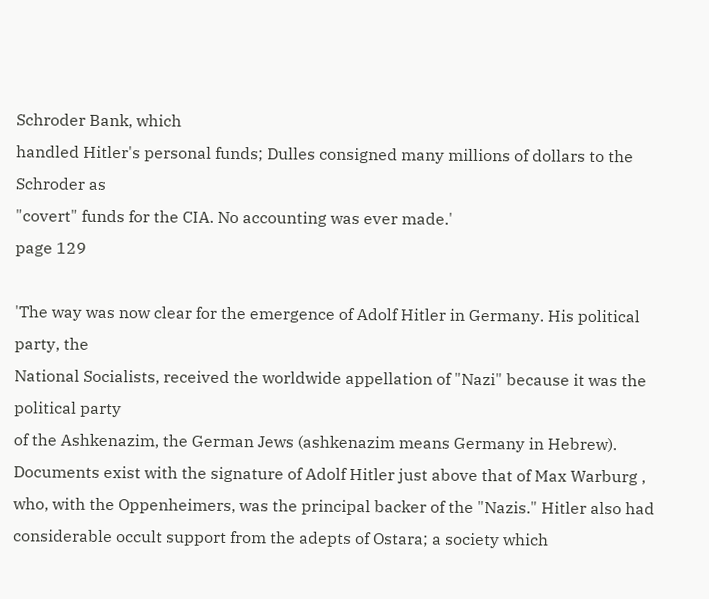Schroder Bank, which
handled Hitler's personal funds; Dulles consigned many millions of dollars to the Schroder as
"covert" funds for the CIA. No accounting was ever made.'
page 129

'The way was now clear for the emergence of Adolf Hitler in Germany. His political party, the
National Socialists, received the worldwide appellation of "Nazi" because it was the political party
of the Ashkenazim, the German Jews (ashkenazim means Germany in Hebrew). Documents exist with the signature of Adolf Hitler just above that of Max Warburg , who, with the Oppenheimers, was the principal backer of the "Nazis." Hitler also had considerable occult support from the adepts of Ostara; a society which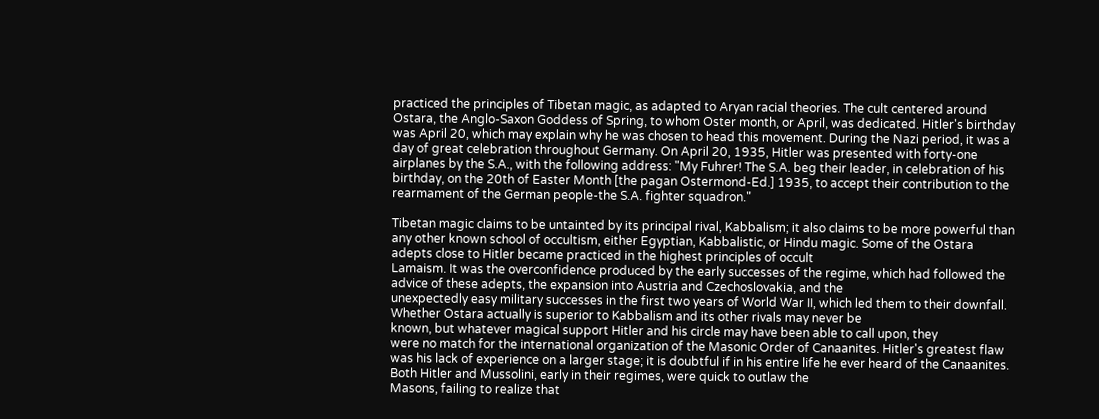practiced the principles of Tibetan magic, as adapted to Aryan racial theories. The cult centered around Ostara, the Anglo-Saxon Goddess of Spring, to whom Oster month, or April, was dedicated. Hitler's birthday was April 20, which may explain why he was chosen to head this movement. During the Nazi period, it was a day of great celebration throughout Germany. On April 20, 1935, Hitler was presented with forty-one airplanes by the S.A., with the following address: "My Fuhrer! The S.A. beg their leader, in celebration of his birthday, on the 20th of Easter Month [the pagan Ostermond-Ed.] 1935, to accept their contribution to the rearmament of the German people-the S.A. fighter squadron."

Tibetan magic claims to be untainted by its principal rival, Kabbalism; it also claims to be more powerful than any other known school of occultism, either Egyptian, Kabbalistic, or Hindu magic. Some of the Ostara adepts close to Hitler became practiced in the highest principles of occult
Lamaism. It was the overconfidence produced by the early successes of the regime, which had followed the advice of these adepts, the expansion into Austria and Czechoslovakia, and the
unexpectedly easy military successes in the first two years of World War II, which led them to their downfall. Whether Ostara actually is superior to Kabbalism and its other rivals may never be
known, but whatever magical support Hitler and his circle may have been able to call upon, they
were no match for the international organization of the Masonic Order of Canaanites. Hitler's greatest flaw was his lack of experience on a larger stage; it is doubtful if in his entire life he ever heard of the Canaanites. Both Hitler and Mussolini, early in their regimes, were quick to outlaw the
Masons, failing to realize that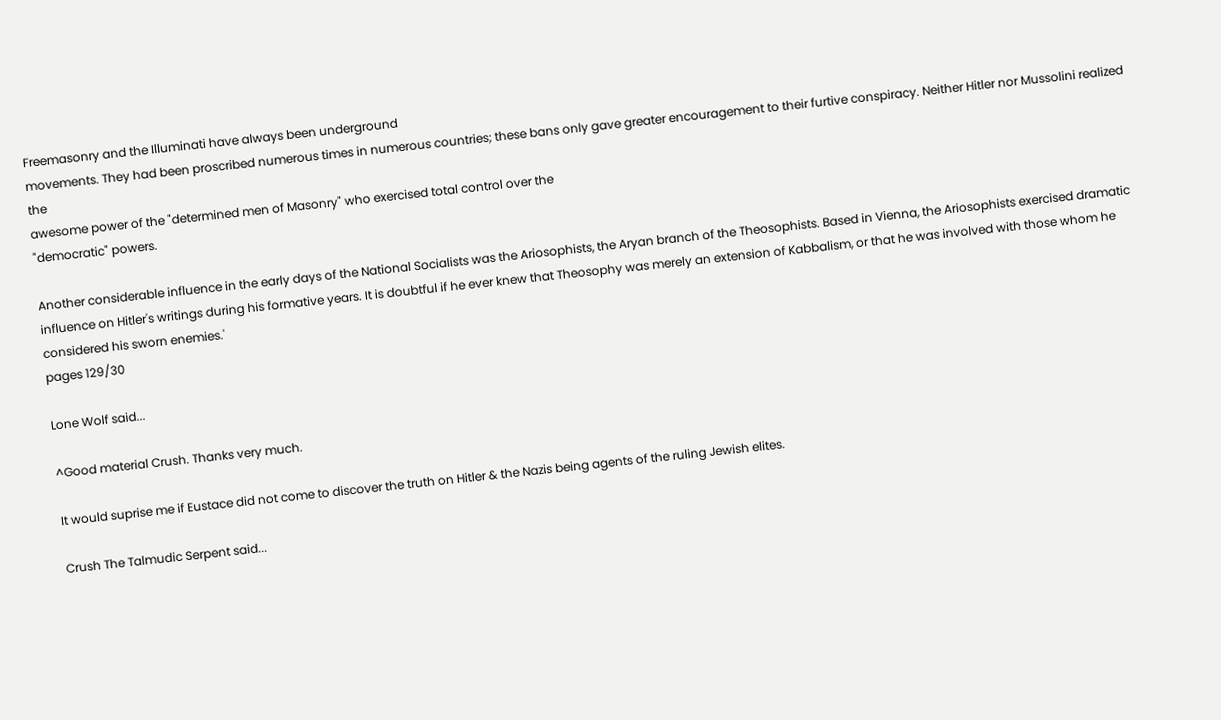Freemasonry and the Illuminati have always been underground
movements. They had been proscribed numerous times in numerous countries; these bans only gave greater encouragement to their furtive conspiracy. Neither Hitler nor Mussolini realized the
awesome power of the "determined men of Masonry" who exercised total control over the
"democratic" powers.

Another considerable influence in the early days of the National Socialists was the Ariosophists, the Aryan branch of the Theosophists. Based in Vienna, the Ariosophists exercised dramatic influence on Hitler's writings during his formative years. It is doubtful if he ever knew that Theosophy was merely an extension of Kabbalism, or that he was involved with those whom he considered his sworn enemies.'
pages 129/30

Lone Wolf said...

^Good material Crush. Thanks very much.

It would suprise me if Eustace did not come to discover the truth on Hitler & the Nazis being agents of the ruling Jewish elites.

Crush The Talmudic Serpent said...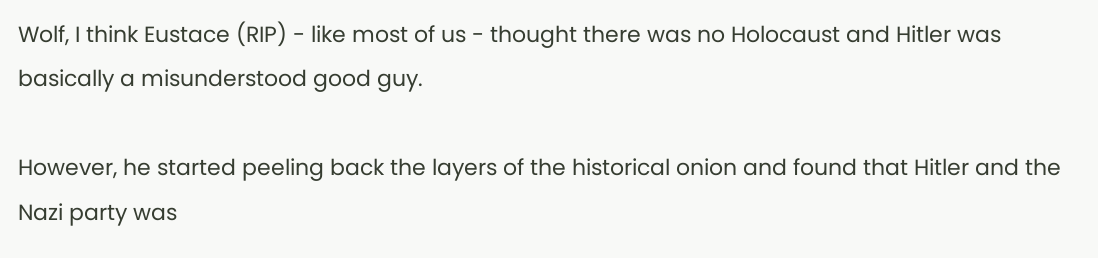Wolf, I think Eustace (RIP) - like most of us - thought there was no Holocaust and Hitler was basically a misunderstood good guy.

However, he started peeling back the layers of the historical onion and found that Hitler and the Nazi party was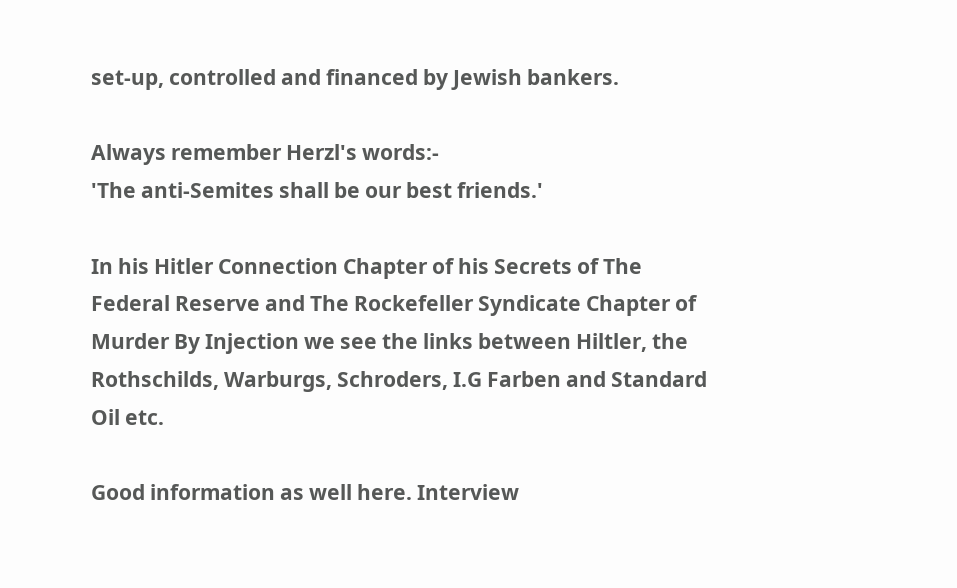set-up, controlled and financed by Jewish bankers.

Always remember Herzl's words:-
'The anti-Semites shall be our best friends.'

In his Hitler Connection Chapter of his Secrets of The Federal Reserve and The Rockefeller Syndicate Chapter of Murder By Injection we see the links between Hiltler, the Rothschilds, Warburgs, Schroders, I.G Farben and Standard Oil etc.

Good information as well here. Interview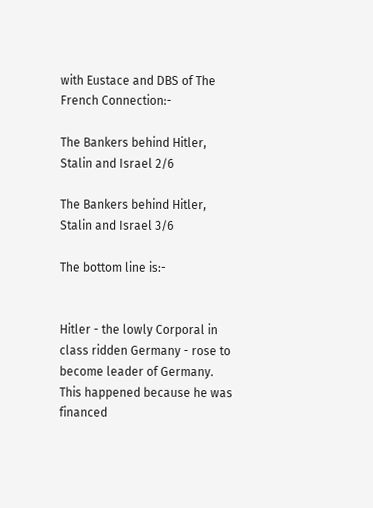with Eustace and DBS of The French Connection:-

The Bankers behind Hitler, Stalin and Israel 2/6

The Bankers behind Hitler, Stalin and Israel 3/6

The bottom line is:-


Hitler - the lowly Corporal in class ridden Germany - rose to become leader of Germany. This happened because he was financed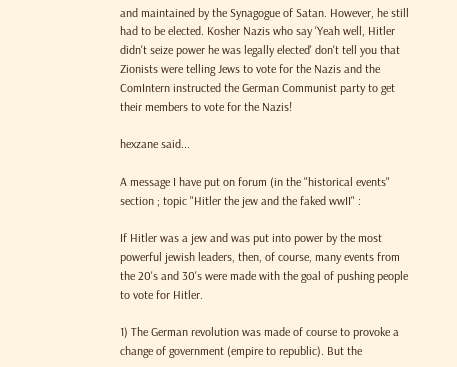and maintained by the Synagogue of Satan. However, he still had to be elected. Kosher Nazis who say 'Yeah well, Hitler didn't seize power he was legally elected' don't tell you that Zionists were telling Jews to vote for the Nazis and the ComIntern instructed the German Communist party to get their members to vote for the Nazis!

hexzane said...

A message I have put on forum (in the "historical events" section ; topic "Hitler the jew and the faked wwII" :

If Hitler was a jew and was put into power by the most powerful jewish leaders, then, of course, many events from the 20's and 30's were made with the goal of pushing people to vote for Hitler.

1) The German revolution was made of course to provoke a change of government (empire to republic). But the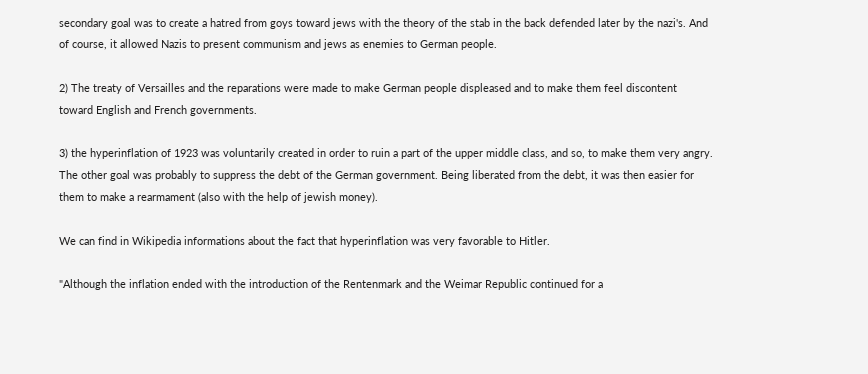secondary goal was to create a hatred from goys toward jews with the theory of the stab in the back defended later by the nazi's. And of course, it allowed Nazis to present communism and jews as enemies to German people.

2) The treaty of Versailles and the reparations were made to make German people displeased and to make them feel discontent toward English and French governments.

3) the hyperinflation of 1923 was voluntarily created in order to ruin a part of the upper middle class, and so, to make them very angry. The other goal was probably to suppress the debt of the German government. Being liberated from the debt, it was then easier for them to make a rearmament (also with the help of jewish money).

We can find in Wikipedia informations about the fact that hyperinflation was very favorable to Hitler.

"Although the inflation ended with the introduction of the Rentenmark and the Weimar Republic continued for a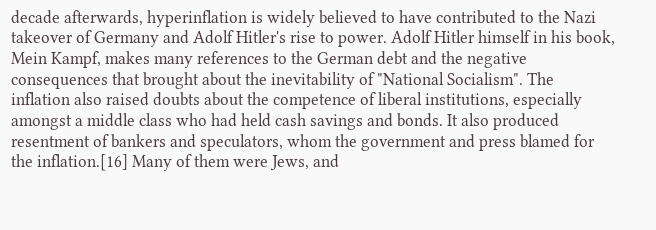decade afterwards, hyperinflation is widely believed to have contributed to the Nazi takeover of Germany and Adolf Hitler's rise to power. Adolf Hitler himself in his book, Mein Kampf, makes many references to the German debt and the negative consequences that brought about the inevitability of "National Socialism". The inflation also raised doubts about the competence of liberal institutions, especially amongst a middle class who had held cash savings and bonds. It also produced resentment of bankers and speculators, whom the government and press blamed for the inflation.[16] Many of them were Jews, and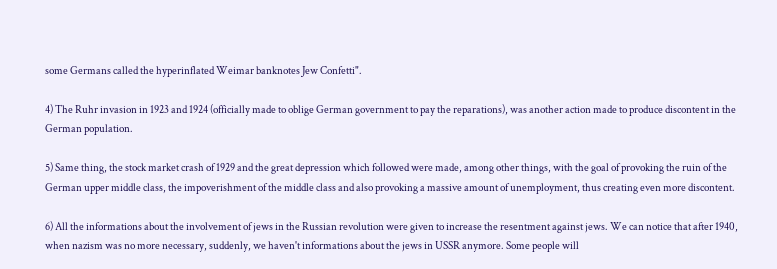some Germans called the hyperinflated Weimar banknotes Jew Confetti".

4) The Ruhr invasion in 1923 and 1924 (officially made to oblige German government to pay the reparations), was another action made to produce discontent in the German population.

5) Same thing, the stock market crash of 1929 and the great depression which followed were made, among other things, with the goal of provoking the ruin of the German upper middle class, the impoverishment of the middle class and also provoking a massive amount of unemployment, thus creating even more discontent.

6) All the informations about the involvement of jews in the Russian revolution were given to increase the resentment against jews. We can notice that after 1940, when nazism was no more necessary, suddenly, we haven't informations about the jews in USSR anymore. Some people will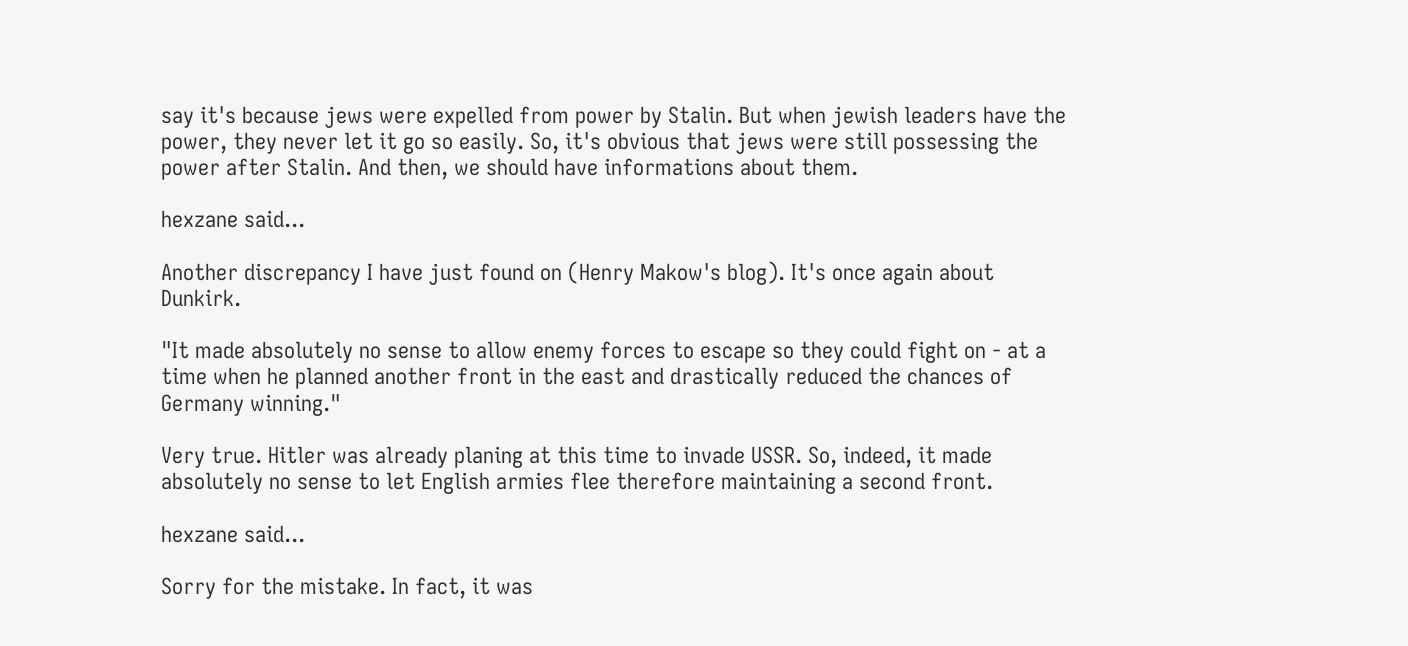say it's because jews were expelled from power by Stalin. But when jewish leaders have the power, they never let it go so easily. So, it's obvious that jews were still possessing the power after Stalin. And then, we should have informations about them.

hexzane said...

Another discrepancy I have just found on (Henry Makow's blog). It's once again about Dunkirk.

"It made absolutely no sense to allow enemy forces to escape so they could fight on - at a time when he planned another front in the east and drastically reduced the chances of Germany winning."

Very true. Hitler was already planing at this time to invade USSR. So, indeed, it made absolutely no sense to let English armies flee therefore maintaining a second front.

hexzane said...

Sorry for the mistake. In fact, it was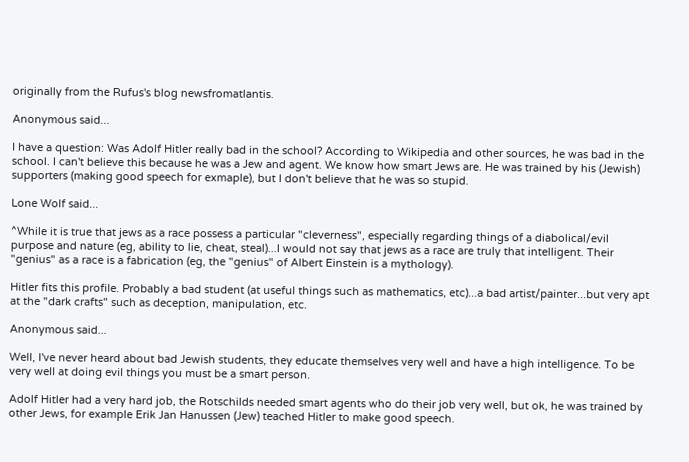originally from the Rufus's blog newsfromatlantis.

Anonymous said...

I have a question: Was Adolf Hitler really bad in the school? According to Wikipedia and other sources, he was bad in the school. I can't believe this because he was a Jew and agent. We know how smart Jews are. He was trained by his (Jewish) supporters (making good speech for exmaple), but I don't believe that he was so stupid.

Lone Wolf said...

^While it is true that jews as a race possess a particular "cleverness", especially regarding things of a diabolical/evil purpose and nature (eg, ability to lie, cheat, steal)...I would not say that jews as a race are truly that intelligent. Their "genius" as a race is a fabrication (eg, the "genius" of Albert Einstein is a mythology).

Hitler fits this profile. Probably a bad student (at useful things such as mathematics, etc)...a bad artist/painter...but very apt at the "dark crafts" such as deception, manipulation, etc.

Anonymous said...

Well, I've never heard about bad Jewish students, they educate themselves very well and have a high intelligence. To be very well at doing evil things you must be a smart person.

Adolf Hitler had a very hard job, the Rotschilds needed smart agents who do their job very well, but ok, he was trained by other Jews, for example Erik Jan Hanussen (Jew) teached Hitler to make good speech.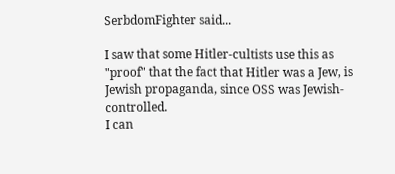SerbdomFighter said...

I saw that some Hitler-cultists use this as "proof" that the fact that Hitler was a Jew, is Jewish propaganda, since OSS was Jewish-controlled.
I can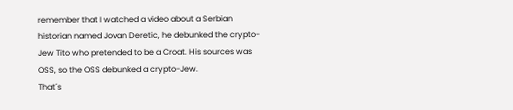remember that I watched a video about a Serbian historian named Jovan Deretic, he debunked the crypto-Jew Tito who pretended to be a Croat. His sources was OSS, so the OSS debunked a crypto-Jew.
That´s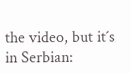the video, but it´s in Serbian: